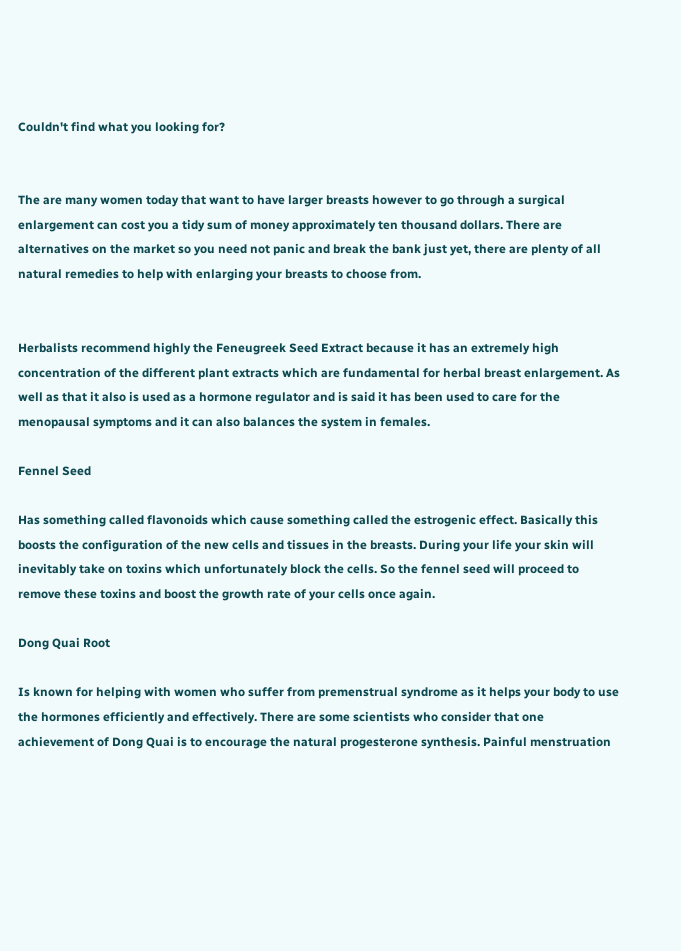Couldn't find what you looking for?


The are many women today that want to have larger breasts however to go through a surgical enlargement can cost you a tidy sum of money approximately ten thousand dollars. There are alternatives on the market so you need not panic and break the bank just yet, there are plenty of all natural remedies to help with enlarging your breasts to choose from.


Herbalists recommend highly the Feneugreek Seed Extract because it has an extremely high concentration of the different plant extracts which are fundamental for herbal breast enlargement. As well as that it also is used as a hormone regulator and is said it has been used to care for the menopausal symptoms and it can also balances the system in females.

Fennel Seed

Has something called flavonoids which cause something called the estrogenic effect. Basically this boosts the configuration of the new cells and tissues in the breasts. During your life your skin will inevitably take on toxins which unfortunately block the cells. So the fennel seed will proceed to remove these toxins and boost the growth rate of your cells once again.

Dong Quai Root

Is known for helping with women who suffer from premenstrual syndrome as it helps your body to use the hormones efficiently and effectively. There are some scientists who consider that one achievement of Dong Quai is to encourage the natural progesterone synthesis. Painful menstruation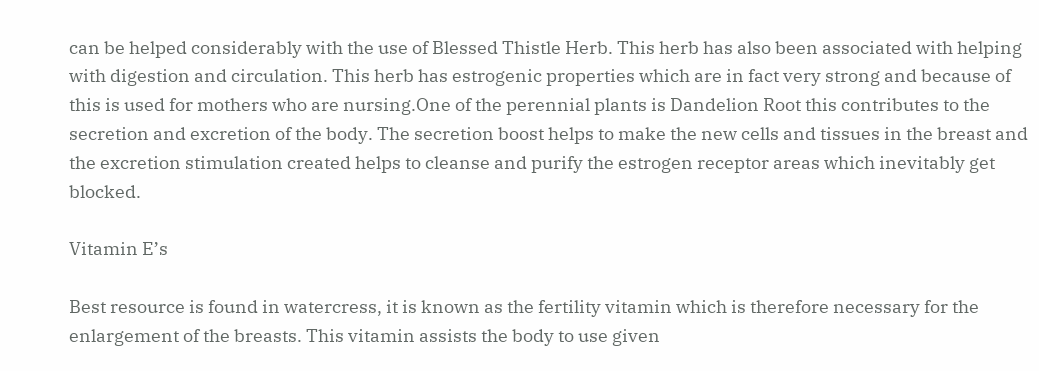can be helped considerably with the use of Blessed Thistle Herb. This herb has also been associated with helping with digestion and circulation. This herb has estrogenic properties which are in fact very strong and because of this is used for mothers who are nursing.One of the perennial plants is Dandelion Root this contributes to the secretion and excretion of the body. The secretion boost helps to make the new cells and tissues in the breast and the excretion stimulation created helps to cleanse and purify the estrogen receptor areas which inevitably get blocked.

Vitamin E’s

Best resource is found in watercress, it is known as the fertility vitamin which is therefore necessary for the enlargement of the breasts. This vitamin assists the body to use given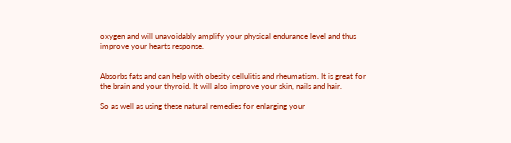oxygen and will unavoidably amplify your physical endurance level and thus improve your hearts response.


Absorbs fats and can help with obesity cellulitis and rheumatism. It is great for the brain and your thyroid. It will also improve your skin, nails and hair.

So as well as using these natural remedies for enlarging your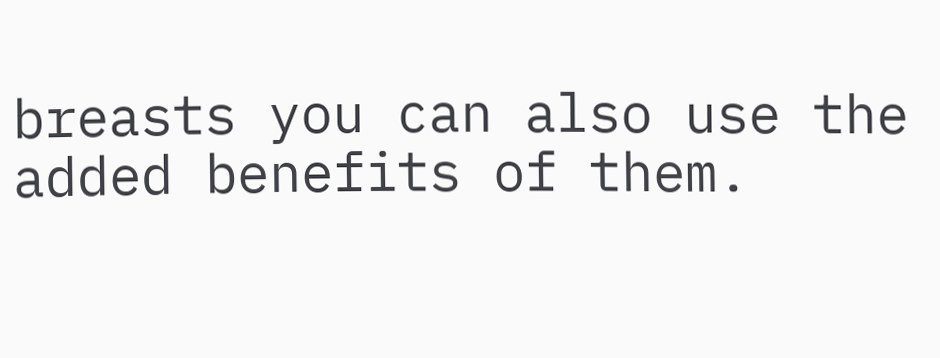breasts you can also use the added benefits of them.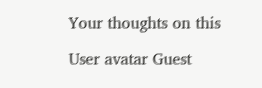Your thoughts on this

User avatar Guest